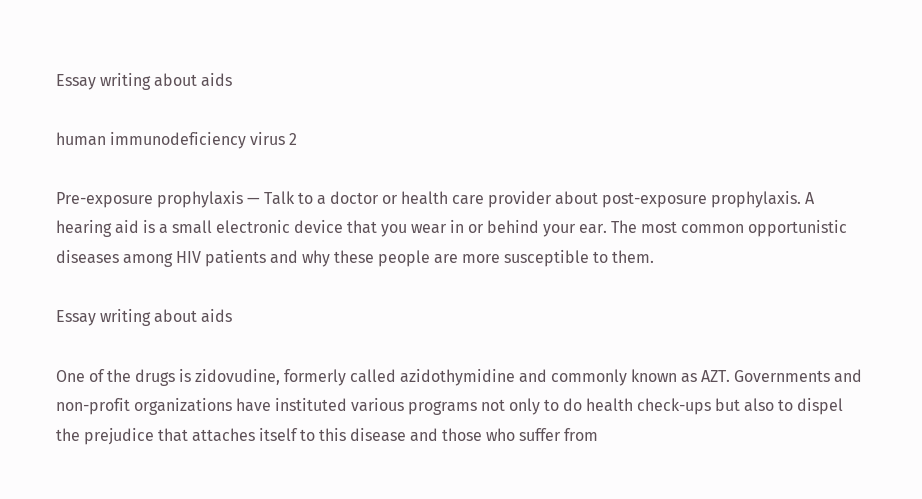Essay writing about aids

human immunodeficiency virus 2

Pre-exposure prophylaxis — Talk to a doctor or health care provider about post-exposure prophylaxis. A hearing aid is a small electronic device that you wear in or behind your ear. The most common opportunistic diseases among HIV patients and why these people are more susceptible to them.

Essay writing about aids

One of the drugs is zidovudine, formerly called azidothymidine and commonly known as AZT. Governments and non-profit organizations have instituted various programs not only to do health check-ups but also to dispel the prejudice that attaches itself to this disease and those who suffer from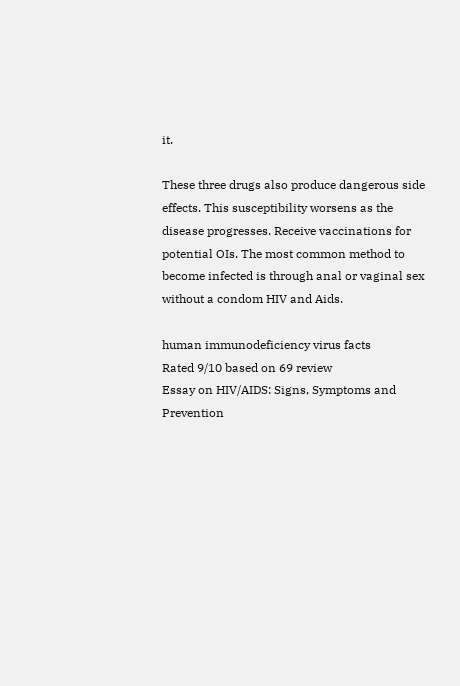it.

These three drugs also produce dangerous side effects. This susceptibility worsens as the disease progresses. Receive vaccinations for potential OIs. The most common method to become infected is through anal or vaginal sex without a condom HIV and Aids.

human immunodeficiency virus facts
Rated 9/10 based on 69 review
Essay on HIV/AIDS: Signs, Symptoms and Prevention